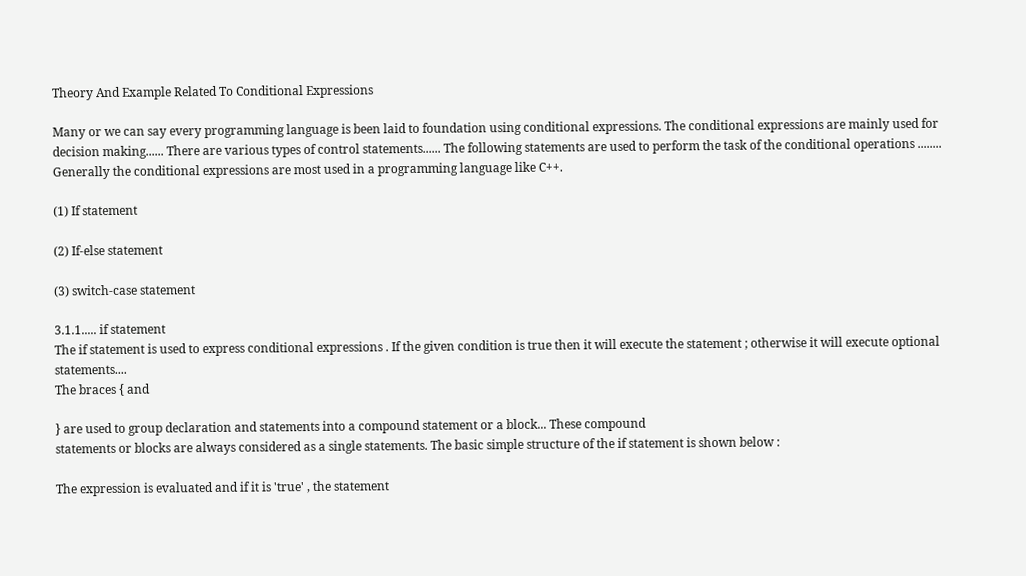Theory And Example Related To Conditional Expressions

Many or we can say every programming language is been laid to foundation using conditional expressions. The conditional expressions are mainly used for decision making...... There are various types of control statements...... The following statements are used to perform the task of the conditional operations ........ Generally the conditional expressions are most used in a programming language like C++.

(1) If statement

(2) If-else statement

(3) switch-case statement

3.1.1..... if statement
The if statement is used to express conditional expressions . If the given condition is true then it will execute the statement ; otherwise it will execute optional statements....
The braces { and

} are used to group declaration and statements into a compound statement or a block... These compound
statements or blocks are always considered as a single statements. The basic simple structure of the if statement is shown below :

The expression is evaluated and if it is 'true' , the statement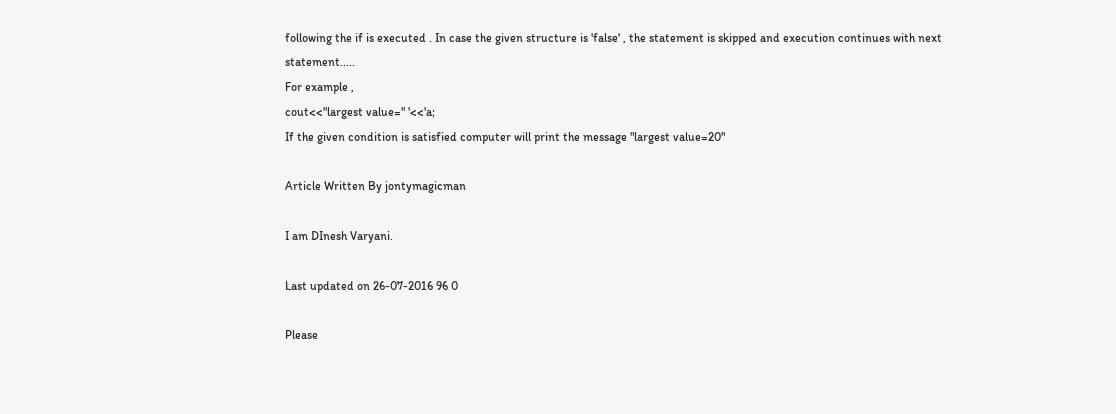following the if is executed . In case the given structure is 'false' , the statement is skipped and execution continues with next statement.....
For example ,
cout<<"largest value=" '<<'a;
If the given condition is satisfied computer will print the message "largest value=20"

Article Written By jontymagicman

I am DInesh Varyani.

Last updated on 26-07-2016 96 0

Please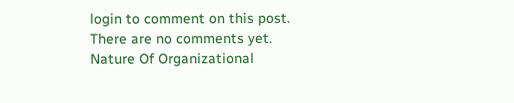login to comment on this post.
There are no comments yet.
Nature Of Organizational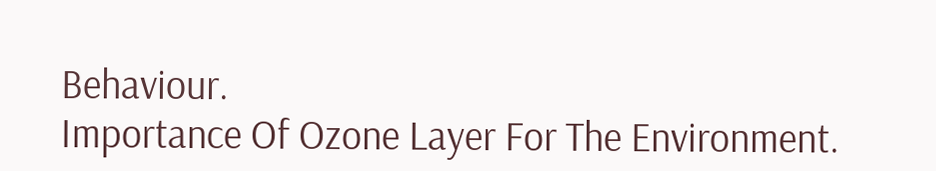Behaviour.
Importance Of Ozone Layer For The Environment.